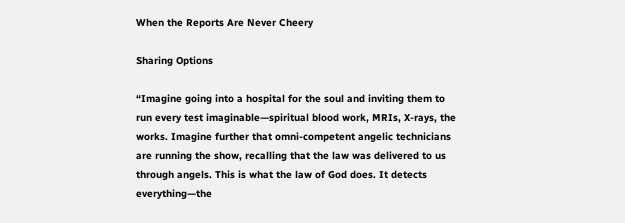When the Reports Are Never Cheery

Sharing Options

“Imagine going into a hospital for the soul and inviting them to run every test imaginable—spiritual blood work, MRIs, X-rays, the works. Imagine further that omni-competent angelic technicians are running the show, recalling that the law was delivered to us through angels. This is what the law of God does. It detects everything—the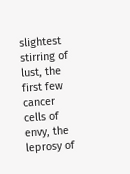slightest stirring of lust, the first few cancer cells of envy, the leprosy of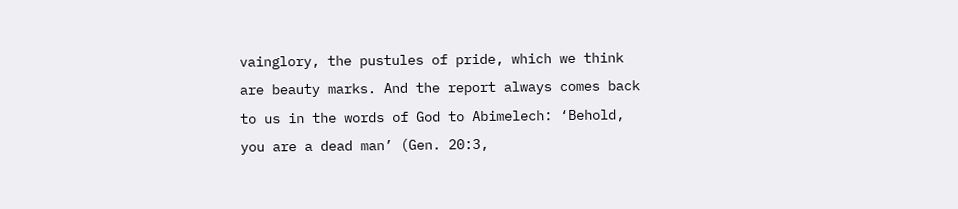vainglory, the pustules of pride, which we think are beauty marks. And the report always comes back to us in the words of God to Abimelech: ‘Behold, you are a dead man’ (Gen. 20:3,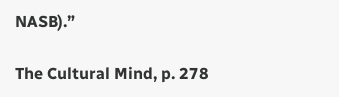NASB).”

The Cultural Mind, p. 278